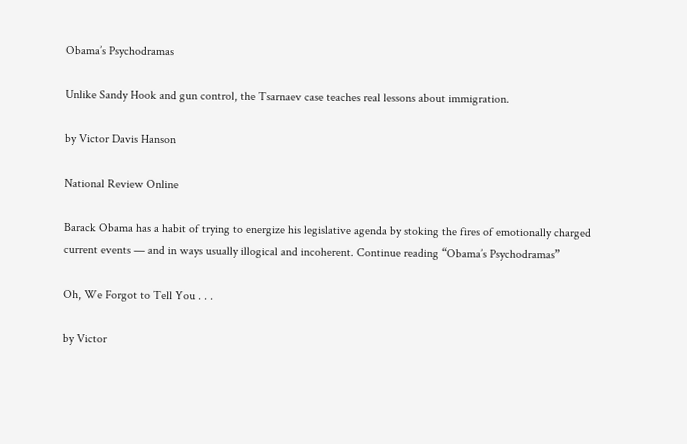Obama’s Psychodramas

Unlike Sandy Hook and gun control, the Tsarnaev case teaches real lessons about immigration.

by Victor Davis Hanson

National Review Online

Barack Obama has a habit of trying to energize his legislative agenda by stoking the fires of emotionally charged current events — and in ways usually illogical and incoherent. Continue reading “Obama’s Psychodramas”

Oh, We Forgot to Tell You . . .

by Victor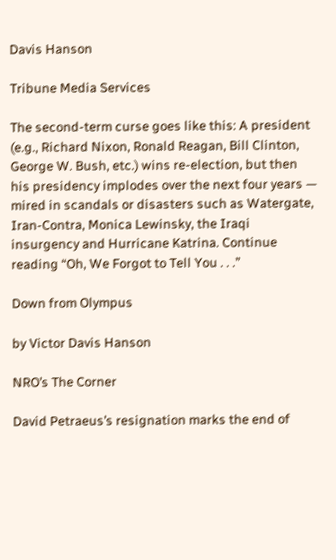Davis Hanson

Tribune Media Services

The second-term curse goes like this: A president (e.g., Richard Nixon, Ronald Reagan, Bill Clinton, George W. Bush, etc.) wins re-election, but then his presidency implodes over the next four years — mired in scandals or disasters such as Watergate, Iran-Contra, Monica Lewinsky, the Iraqi insurgency and Hurricane Katrina. Continue reading “Oh, We Forgot to Tell You . . .”

Down from Olympus

by Victor Davis Hanson

NRO’s The Corner

David Petraeus’s resignation marks the end of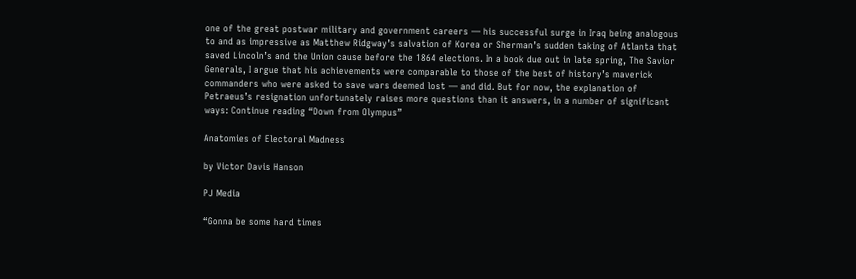one of the great postwar military and government careers — his successful surge in Iraq being analogous to and as impressive as Matthew Ridgway’s salvation of Korea or Sherman’s sudden taking of Atlanta that saved Lincoln’s and the Union cause before the 1864 elections. In a book due out in late spring, The Savior Generals, I argue that his achievements were comparable to those of the best of history’s maverick commanders who were asked to save wars deemed lost — and did. But for now, the explanation of Petraeus’s resignation unfortunately raises more questions than it answers, in a number of significant ways: Continue reading “Down from Olympus”

Anatomies of Electoral Madness

by Victor Davis Hanson

PJ Media

“Gonna be some hard times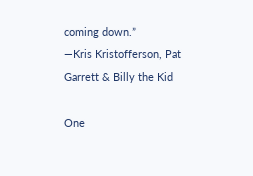coming down.”
—Kris Kristofferson, Pat Garrett & Billy the Kid

One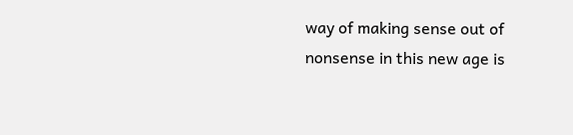way of making sense out of nonsense in this new age is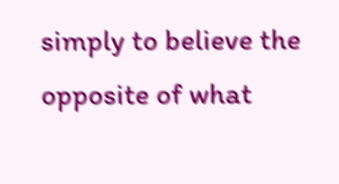simply to believe the opposite of what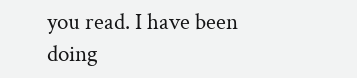you read. I have been doing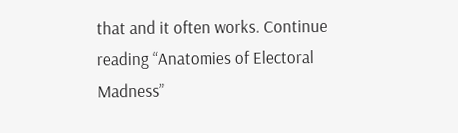that and it often works. Continue reading “Anatomies of Electoral Madness”